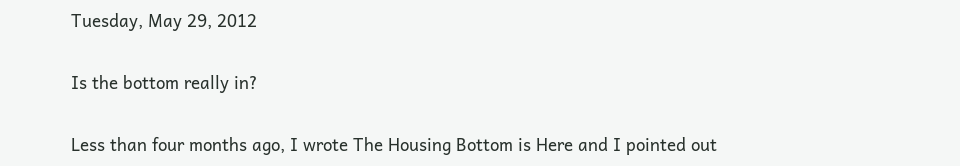Tuesday, May 29, 2012

Is the bottom really in?

Less than four months ago, I wrote The Housing Bottom is Here and I pointed out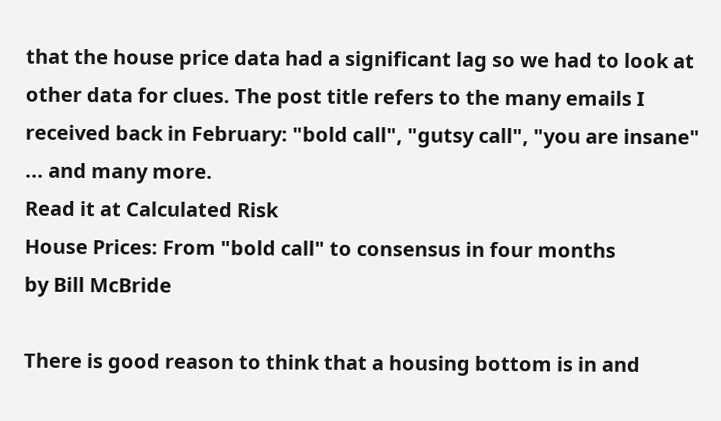that the house price data had a significant lag so we had to look at other data for clues. The post title refers to the many emails I received back in February: "bold call", "gutsy call", "you are insane" ... and many more.
Read it at Calculated Risk
House Prices: From "bold call" to consensus in four months
by Bill McBride

There is good reason to think that a housing bottom is in and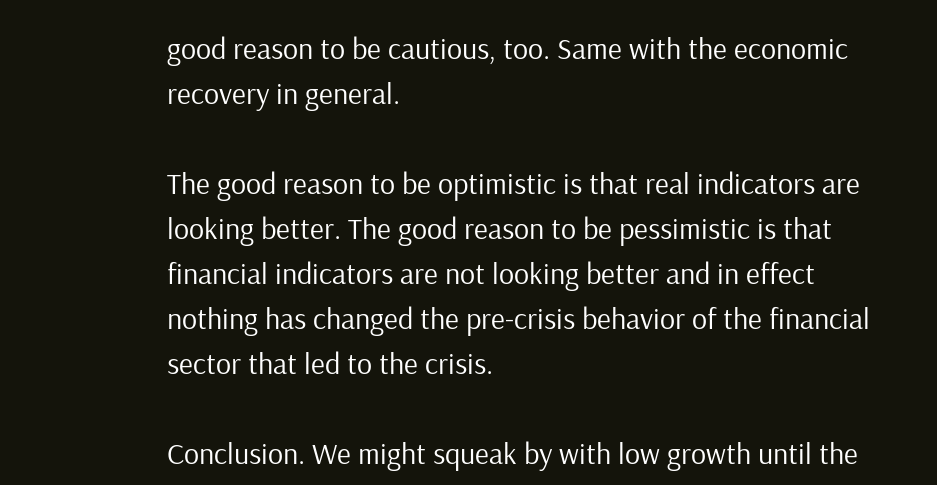good reason to be cautious, too. Same with the economic recovery in general.

The good reason to be optimistic is that real indicators are looking better. The good reason to be pessimistic is that financial indicators are not looking better and in effect nothing has changed the pre-crisis behavior of the financial sector that led to the crisis.

Conclusion. We might squeak by with low growth until the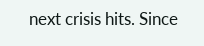next crisis hits. Since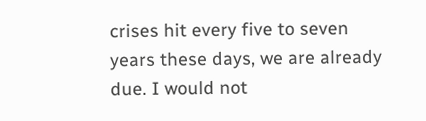crises hit every five to seven years these days, we are already due. I would not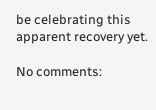be celebrating this apparent recovery yet.

No comments: